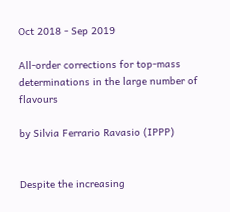Oct 2018 - Sep 2019

All-order corrections for top-mass determinations in the large number of flavours

by Silvia Ferrario Ravasio (IPPP)


Despite the increasing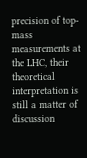precision of top-mass measurements at the LHC, their theoretical interpretation is still a matter of discussion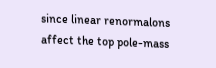since linear renormalons affect the top pole-mass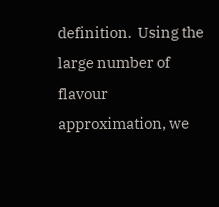definition.  Using the large number of flavour approximation, we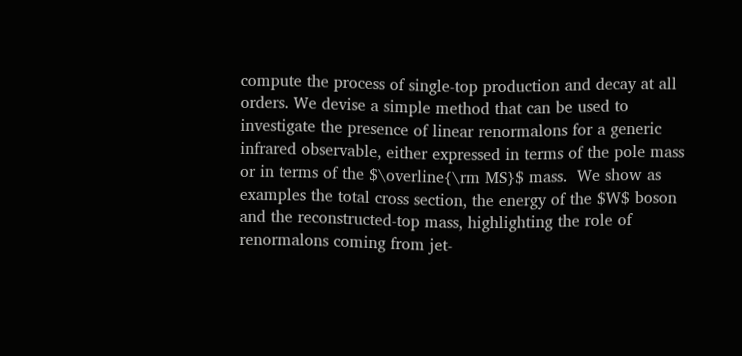compute the process of single-top production and decay at all orders. We devise a simple method that can be used to investigate the presence of linear renormalons for a generic infrared observable, either expressed in terms of the pole mass or in terms of the $\overline{\rm MS}$ mass.  We show as examples the total cross section, the energy of the $W$ boson and the reconstructed-top mass, highlighting the role of renormalons coming from jet-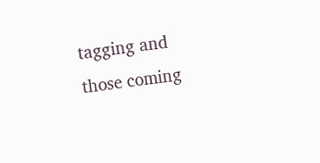tagging and those coming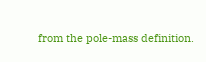from the pole-mass definition.